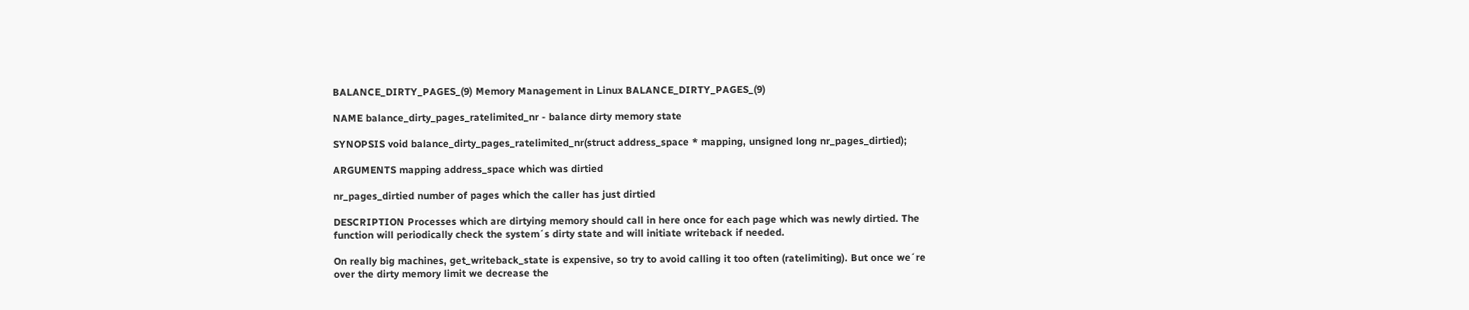BALANCE_DIRTY_PAGES_(9) Memory Management in Linux BALANCE_DIRTY_PAGES_(9)

NAME balance_dirty_pages_ratelimited_nr - balance dirty memory state

SYNOPSIS void balance_dirty_pages_ratelimited_nr(struct address_space * mapping, unsigned long nr_pages_dirtied);

ARGUMENTS mapping address_space which was dirtied

nr_pages_dirtied number of pages which the caller has just dirtied

DESCRIPTION Processes which are dirtying memory should call in here once for each page which was newly dirtied. The function will periodically check the system´s dirty state and will initiate writeback if needed.

On really big machines, get_writeback_state is expensive, so try to avoid calling it too often (ratelimiting). But once we´re over the dirty memory limit we decrease the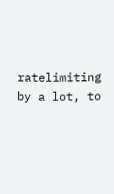ratelimiting by a lot, to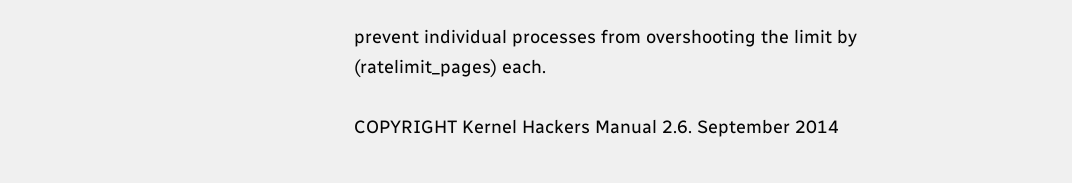prevent individual processes from overshooting the limit by (ratelimit_pages) each.

COPYRIGHT Kernel Hackers Manual 2.6. September 2014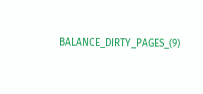BALANCE_DIRTY_PAGES_(9)